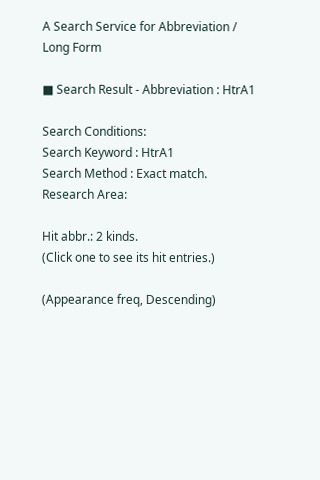A Search Service for Abbreviation / Long Form

■ Search Result - Abbreviation : HtrA1

Search Conditions:
Search Keyword : HtrA1
Search Method : Exact match.
Research Area:

Hit abbr.: 2 kinds.
(Click one to see its hit entries.)

(Appearance freq, Descending)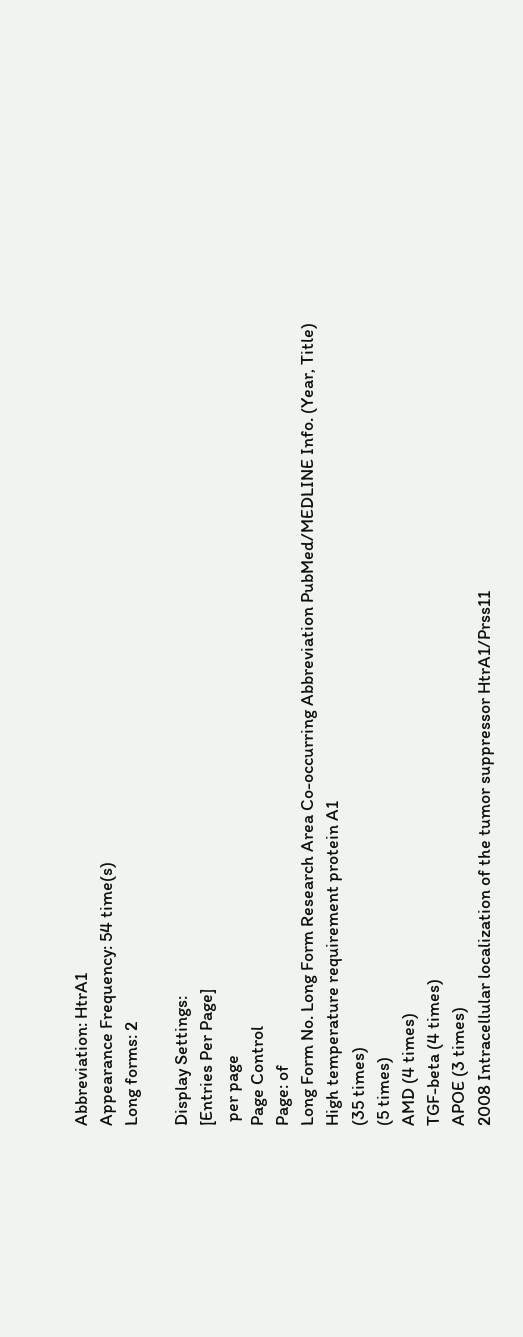Abbreviation: HtrA1
Appearance Frequency: 54 time(s)
Long forms: 2

Display Settings:
[Entries Per Page]
 per page
Page Control
Page: of
Long Form No. Long Form Research Area Co-occurring Abbreviation PubMed/MEDLINE Info. (Year, Title)
High temperature requirement protein A1
(35 times)
(5 times)
AMD (4 times)
TGF-beta (4 times)
APOE (3 times)
2008 Intracellular localization of the tumor suppressor HtrA1/Prss11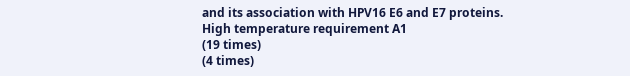and its association with HPV16 E6 and E7 proteins.
High temperature requirement A1
(19 times)
(4 times)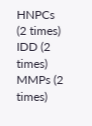HNPCs (2 times)
IDD (2 times)
MMPs (2 times)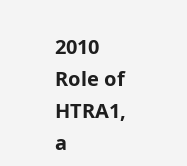2010 Role of HTRA1, a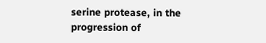serine protease, in the progression of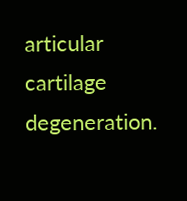articular cartilage degeneration.